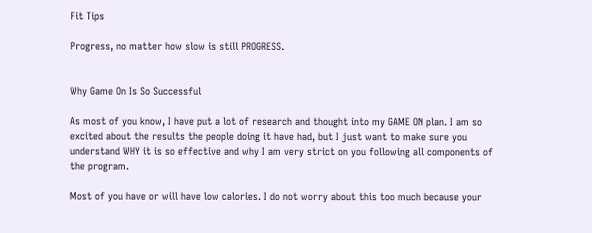Fit Tips

Progress, no matter how slow is still PROGRESS.


Why Game On Is So Successful

As most of you know, I have put a lot of research and thought into my GAME ON plan. I am so excited about the results the people doing it have had, but I just want to make sure you understand WHY it is so effective and why I am very strict on you following all components of the program.

Most of you have or will have low calories. I do not worry about this too much because your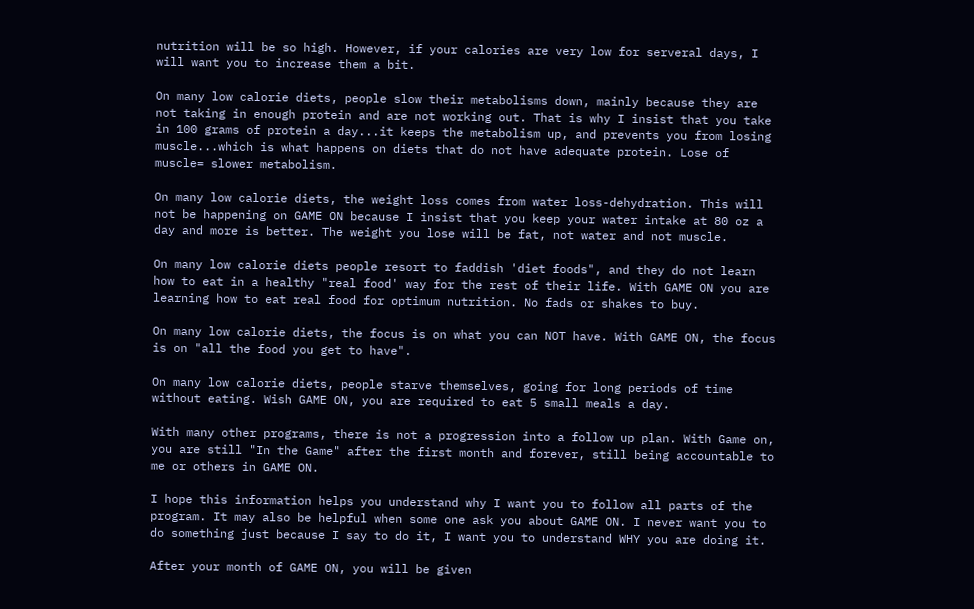nutrition will be so high. However, if your calories are very low for serveral days, I will want you to increase them a bit.

On many low calorie diets, people slow their metabolisms down, mainly because they are not taking in enough protein and are not working out. That is why I insist that you take in 100 grams of protein a day...it keeps the metabolism up, and prevents you from losing muscle...which is what happens on diets that do not have adequate protein. Lose of muscle= slower metabolism.

On many low calorie diets, the weight loss comes from water loss-dehydration. This will not be happening on GAME ON because I insist that you keep your water intake at 80 oz a day and more is better. The weight you lose will be fat, not water and not muscle.

On many low calorie diets people resort to faddish 'diet foods", and they do not learn how to eat in a healthy "real food' way for the rest of their life. With GAME ON you are learning how to eat real food for optimum nutrition. No fads or shakes to buy.

On many low calorie diets, the focus is on what you can NOT have. With GAME ON, the focus is on "all the food you get to have".

On many low calorie diets, people starve themselves, going for long periods of time without eating. Wish GAME ON, you are required to eat 5 small meals a day.

With many other programs, there is not a progression into a follow up plan. With Game on, you are still "In the Game" after the first month and forever, still being accountable to me or others in GAME ON.

I hope this information helps you understand why I want you to follow all parts of the program. It may also be helpful when some one ask you about GAME ON. I never want you to do something just because I say to do it, I want you to understand WHY you are doing it.

After your month of GAME ON, you will be given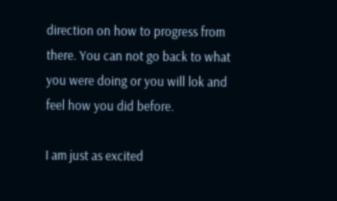direction on how to progress from there. You can not go back to what you were doing or you will lok and feel how you did before.

I am just as excited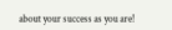about your success as you are!